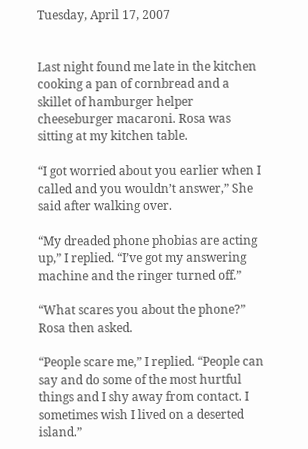Tuesday, April 17, 2007


Last night found me late in the kitchen cooking a pan of cornbread and a skillet of hamburger helper cheeseburger macaroni. Rosa was sitting at my kitchen table.

“I got worried about you earlier when I called and you wouldn’t answer,” She said after walking over.

“My dreaded phone phobias are acting up,” I replied. “I’ve got my answering machine and the ringer turned off.”

“What scares you about the phone?” Rosa then asked.

“People scare me,” I replied. “People can say and do some of the most hurtful things and I shy away from contact. I sometimes wish I lived on a deserted island.”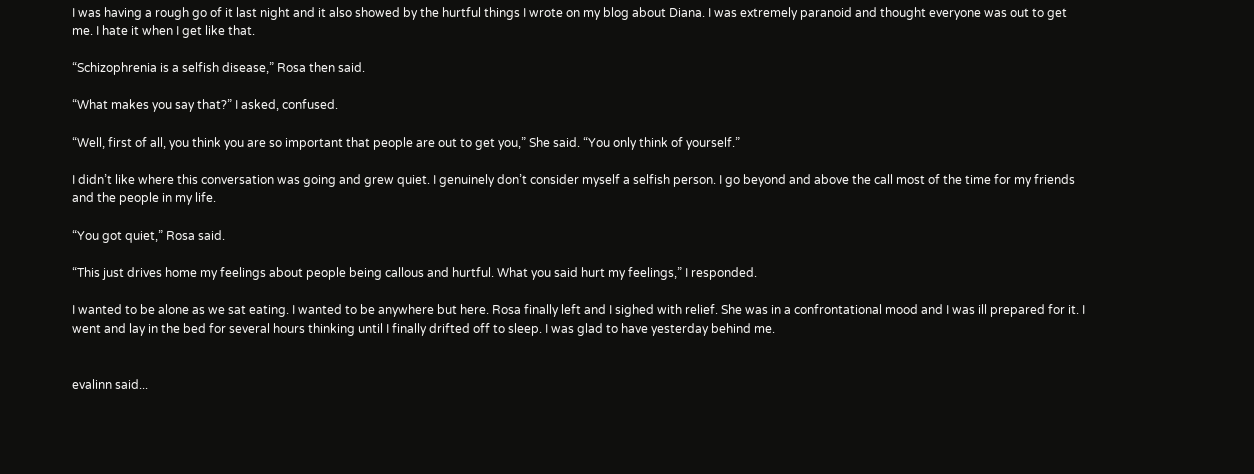I was having a rough go of it last night and it also showed by the hurtful things I wrote on my blog about Diana. I was extremely paranoid and thought everyone was out to get me. I hate it when I get like that.

“Schizophrenia is a selfish disease,” Rosa then said.

“What makes you say that?” I asked, confused.

“Well, first of all, you think you are so important that people are out to get you,” She said. “You only think of yourself.”

I didn’t like where this conversation was going and grew quiet. I genuinely don’t consider myself a selfish person. I go beyond and above the call most of the time for my friends and the people in my life.

“You got quiet,” Rosa said.

“This just drives home my feelings about people being callous and hurtful. What you said hurt my feelings,” I responded.

I wanted to be alone as we sat eating. I wanted to be anywhere but here. Rosa finally left and I sighed with relief. She was in a confrontational mood and I was ill prepared for it. I went and lay in the bed for several hours thinking until I finally drifted off to sleep. I was glad to have yesterday behind me.


evalinn said...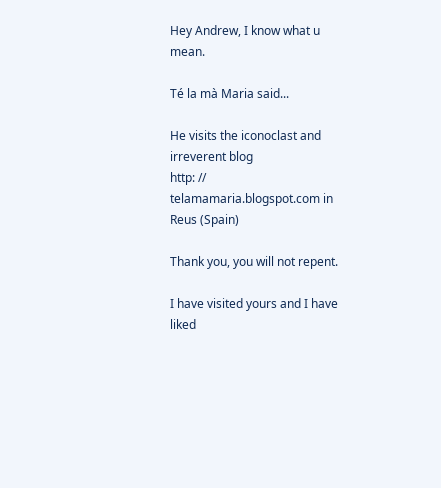Hey Andrew, I know what u mean.

Té la mà Maria said...

He visits the iconoclast and irreverent blog
http: // telamamaria.blogspot.com in Reus (Spain)

Thank you, you will not repent.

I have visited yours and I have liked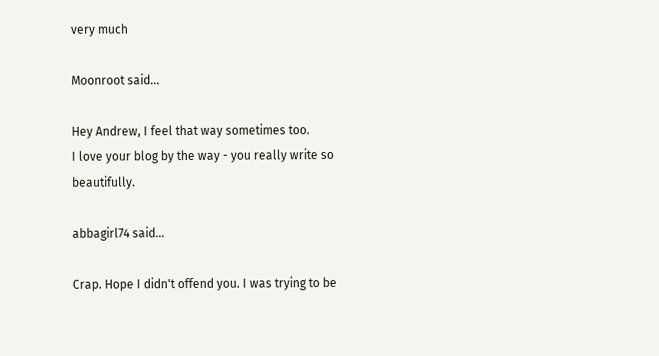very much

Moonroot said...

Hey Andrew, I feel that way sometimes too.
I love your blog by the way - you really write so beautifully.

abbagirl74 said...

Crap. Hope I didn't offend you. I was trying to be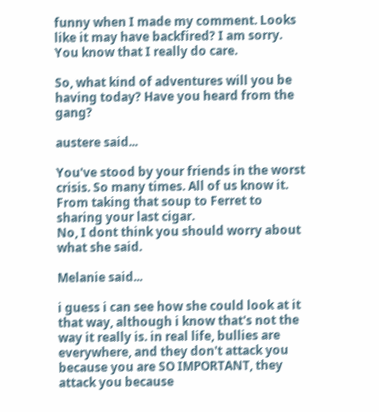funny when I made my comment. Looks like it may have backfired? I am sorry. You know that I really do care.

So, what kind of adventures will you be having today? Have you heard from the gang?

austere said...

You've stood by your friends in the worst crisis. So many times. All of us know it.
From taking that soup to Ferret to sharing your last cigar.
No, I dont think you should worry about what she said.

Melanie said...

i guess i can see how she could look at it that way, although i know that's not the way it really is. in real life, bullies are everywhere, and they don't attack you because you are SO IMPORTANT, they attack you because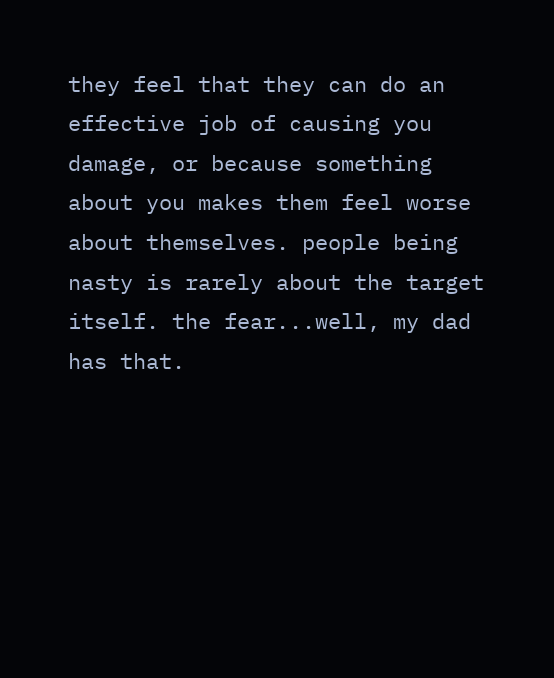they feel that they can do an effective job of causing you damage, or because something about you makes them feel worse about themselves. people being nasty is rarely about the target itself. the fear...well, my dad has that.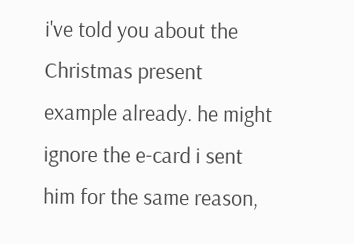i've told you about the Christmas present example already. he might ignore the e-card i sent him for the same reason,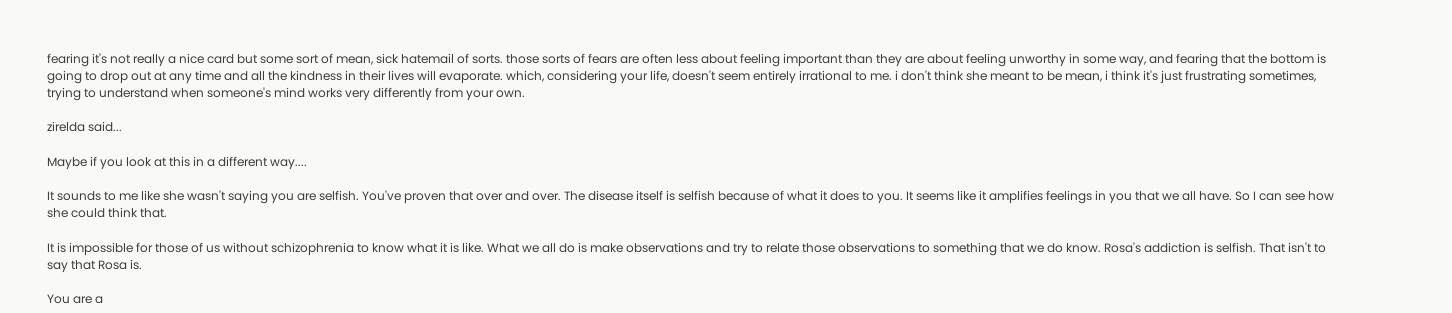fearing it's not really a nice card but some sort of mean, sick hatemail of sorts. those sorts of fears are often less about feeling important than they are about feeling unworthy in some way, and fearing that the bottom is going to drop out at any time and all the kindness in their lives will evaporate. which, considering your life, doesn't seem entirely irrational to me. i don't think she meant to be mean, i think it's just frustrating sometimes, trying to understand when someone's mind works very differently from your own.

zirelda said...

Maybe if you look at this in a different way....

It sounds to me like she wasn't saying you are selfish. You've proven that over and over. The disease itself is selfish because of what it does to you. It seems like it amplifies feelings in you that we all have. So I can see how she could think that.

It is impossible for those of us without schizophrenia to know what it is like. What we all do is make observations and try to relate those observations to something that we do know. Rosa's addiction is selfish. That isn't to say that Rosa is.

You are a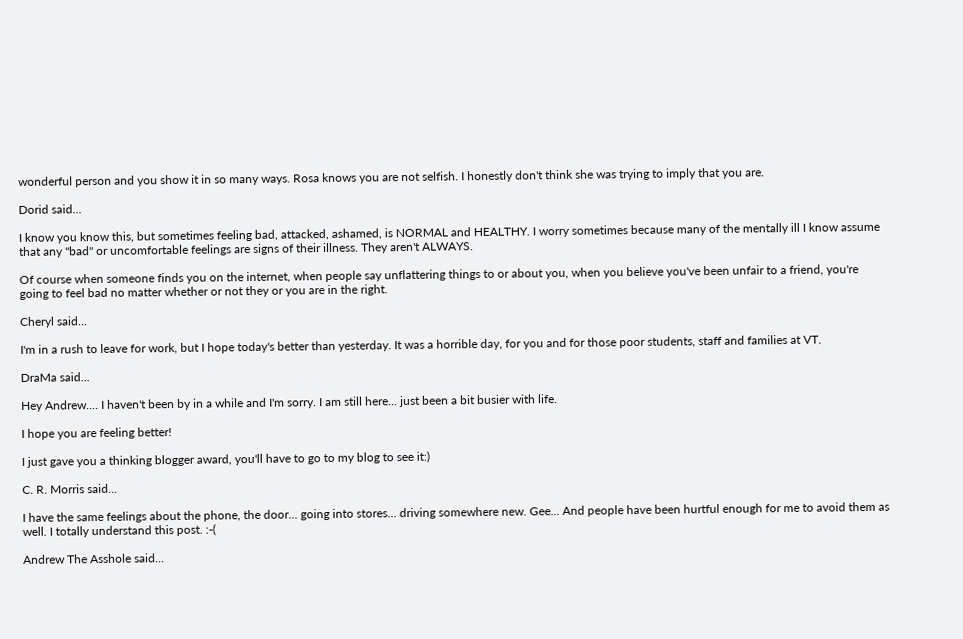wonderful person and you show it in so many ways. Rosa knows you are not selfish. I honestly don't think she was trying to imply that you are.

Dorid said...

I know you know this, but sometimes feeling bad, attacked, ashamed, is NORMAL and HEALTHY. I worry sometimes because many of the mentally ill I know assume that any "bad" or uncomfortable feelings are signs of their illness. They aren't ALWAYS.

Of course when someone finds you on the internet, when people say unflattering things to or about you, when you believe you've been unfair to a friend, you're going to feel bad no matter whether or not they or you are in the right.

Cheryl said...

I'm in a rush to leave for work, but I hope today's better than yesterday. It was a horrible day, for you and for those poor students, staff and families at VT.

DraMa said...

Hey Andrew.... I haven't been by in a while and I'm sorry. I am still here... just been a bit busier with life.

I hope you are feeling better!

I just gave you a thinking blogger award, you'll have to go to my blog to see it:)

C. R. Morris said...

I have the same feelings about the phone, the door... going into stores... driving somewhere new. Gee... And people have been hurtful enough for me to avoid them as well. I totally understand this post. :-(

Andrew The Asshole said...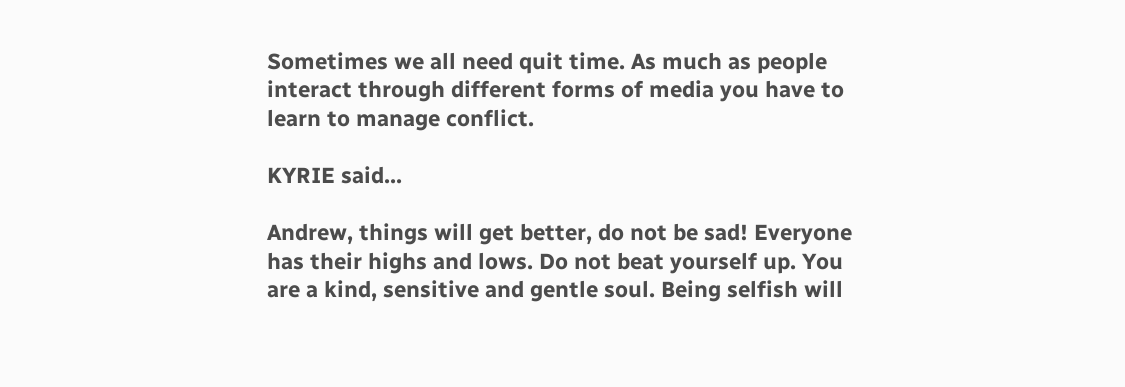Sometimes we all need quit time. As much as people interact through different forms of media you have to learn to manage conflict.

KYRIE said...

Andrew, things will get better, do not be sad! Everyone has their highs and lows. Do not beat yourself up. You are a kind, sensitive and gentle soul. Being selfish will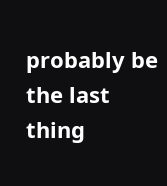probably be the last thing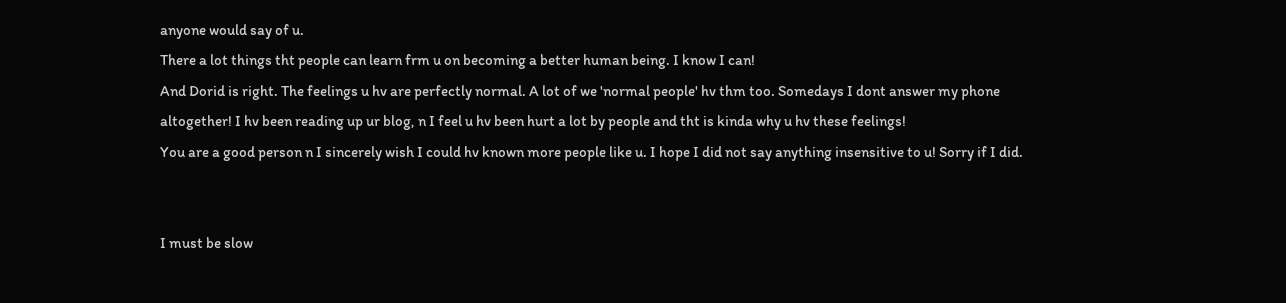anyone would say of u.
There a lot things tht people can learn frm u on becoming a better human being. I know I can!
And Dorid is right. The feelings u hv are perfectly normal. A lot of we 'normal people' hv thm too. Somedays I dont answer my phone altogether! I hv been reading up ur blog, n I feel u hv been hurt a lot by people and tht is kinda why u hv these feelings!
You are a good person n I sincerely wish I could hv known more people like u. I hope I did not say anything insensitive to u! Sorry if I did.


I must be slow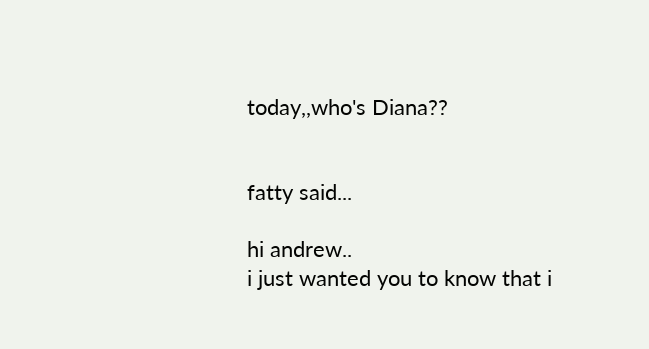today,,who's Diana??


fatty said...

hi andrew..
i just wanted you to know that i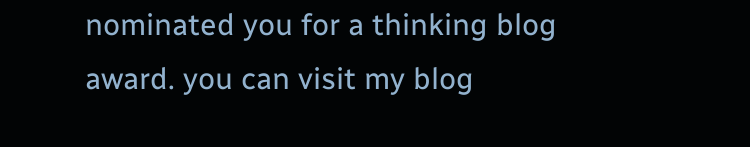nominated you for a thinking blog award. you can visit my blog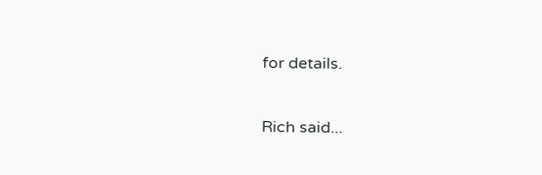for details.

Rich said...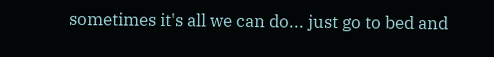sometimes it's all we can do... just go to bed and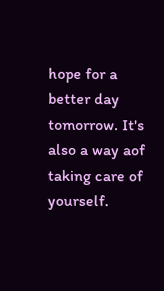hope for a better day tomorrow. It's also a way aof taking care of yourself.